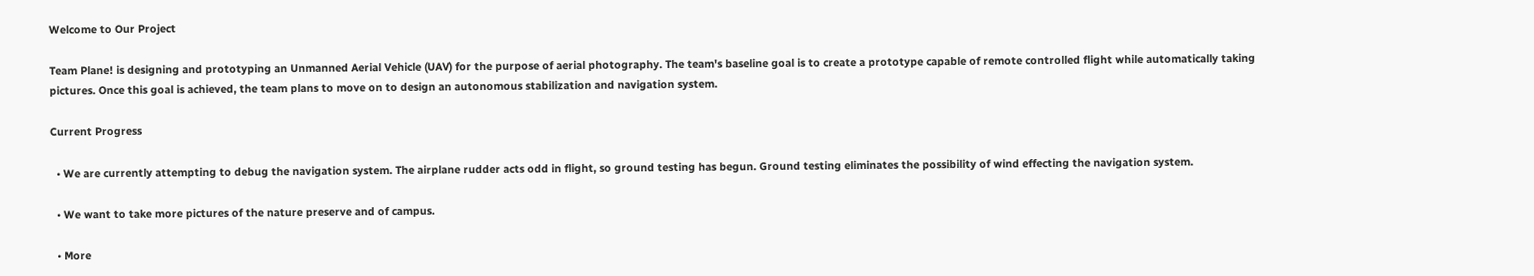Welcome to Our Project

Team Plane! is designing and prototyping an Unmanned Aerial Vehicle (UAV) for the purpose of aerial photography. The team's baseline goal is to create a prototype capable of remote controlled flight while automatically taking pictures. Once this goal is achieved, the team plans to move on to design an autonomous stabilization and navigation system.

Current Progress

  • We are currently attempting to debug the navigation system. The airplane rudder acts odd in flight, so ground testing has begun. Ground testing eliminates the possibility of wind effecting the navigation system.

  • We want to take more pictures of the nature preserve and of campus.

  • More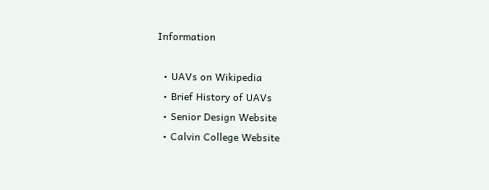Information

  • UAVs on Wikipedia
  • Brief History of UAVs
  • Senior Design Website
  • Calvin College Website